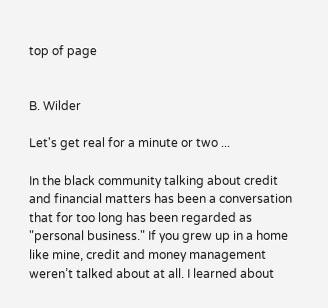top of page


B. Wilder

Let's get real for a minute or two ...

In the black community talking about credit and financial matters has been a conversation that for too long has been regarded as "personal business." If you grew up in a home like mine, credit and money management weren’t talked about at all. I learned about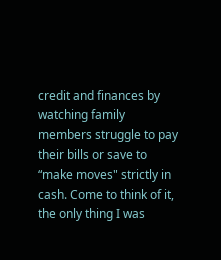credit and finances by watching family members struggle to pay their bills or save to “make moves" strictly in cash. Come to think of it, the only thing I was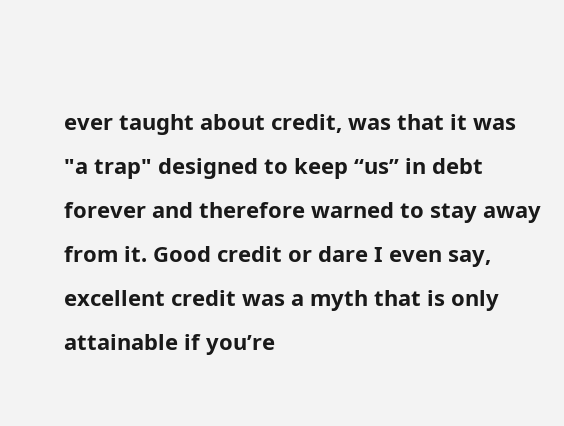ever taught about credit, was that it was  "a trap" designed to keep “us” in debt forever and therefore warned to stay away from it. Good credit or dare I even say, excellent credit was a myth that is only attainable if you’re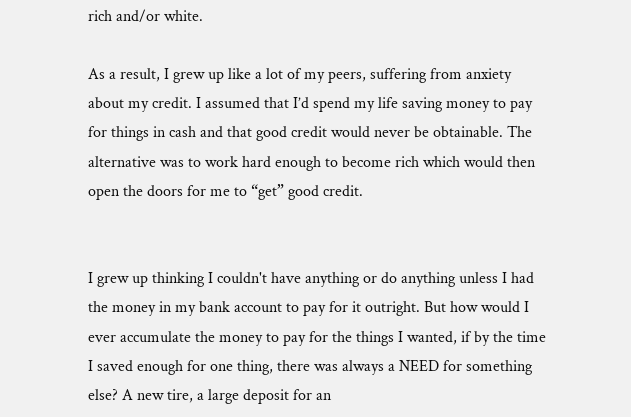rich and/or white.

As a result, I grew up like a lot of my peers, suffering from anxiety about my credit. I assumed that I’d spend my life saving money to pay for things in cash and that good credit would never be obtainable. The alternative was to work hard enough to become rich which would then open the doors for me to “get” good credit.


I grew up thinking I couldn't have anything or do anything unless I had the money in my bank account to pay for it outright. But how would I ever accumulate the money to pay for the things I wanted, if by the time I saved enough for one thing, there was always a NEED for something else? A new tire, a large deposit for an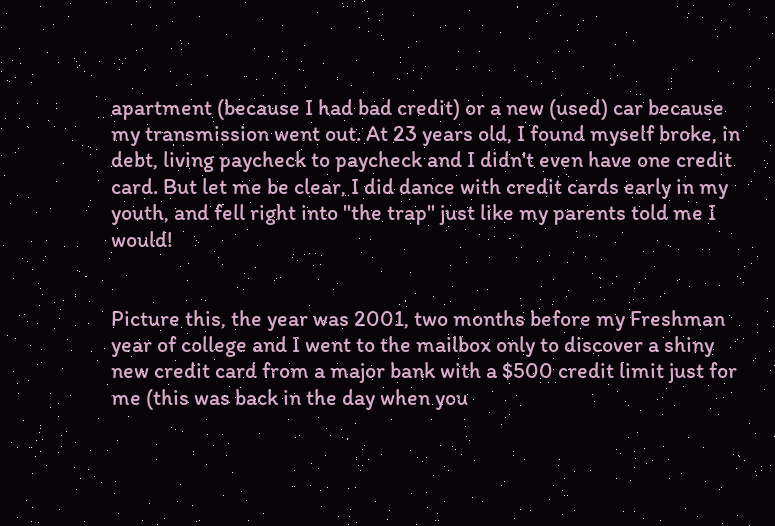apartment (because I had bad credit) or a new (used) car because my transmission went out. At 23 years old, I found myself broke, in debt, living paycheck to paycheck and I didn't even have one credit card. But let me be clear, I did dance with credit cards early in my youth, and fell right into "the trap" just like my parents told me I would!


Picture this, the year was 2001, two months before my Freshman year of college and I went to the mailbox only to discover a shiny new credit card from a major bank with a $500 credit limit just for me (this was back in the day when you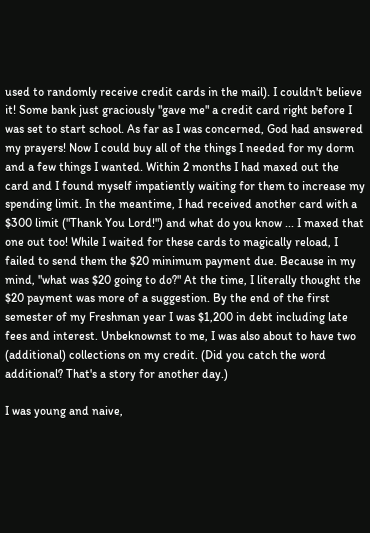used to randomly receive credit cards in the mail). I couldn't believe it! Some bank just graciously "gave me" a credit card right before I was set to start school. As far as I was concerned, God had answered my prayers! Now I could buy all of the things I needed for my dorm and a few things I wanted. Within 2 months I had maxed out the card and I found myself impatiently waiting for them to increase my spending limit. In the meantime, I had received another card with a $300 limit ("Thank You Lord!") and what do you know ... I maxed that one out too! While I waited for these cards to magically reload, I failed to send them the $20 minimum payment due. Because in my mind, "what was $20 going to do?" At the time, I literally thought the $20 payment was more of a suggestion. By the end of the first semester of my Freshman year I was $1,200 in debt including late fees and interest. Unbeknownst to me, I was also about to have two (additional) collections on my credit. (Did you catch the word additional? That's a story for another day.)

I was young and naive,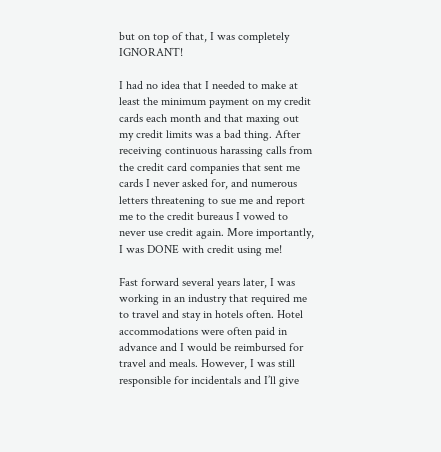but on top of that, I was completely IGNORANT!

I had no idea that I needed to make at least the minimum payment on my credit cards each month and that maxing out my credit limits was a bad thing. After receiving continuous harassing calls from the credit card companies that sent me cards I never asked for, and numerous letters threatening to sue me and report me to the credit bureaus I vowed to never use credit again. More importantly, I was DONE with credit using me!

Fast forward several years later, I was working in an industry that required me to travel and stay in hotels often. Hotel accommodations were often paid in advance and I would be reimbursed for travel and meals. However, I was still responsible for incidentals and I’ll give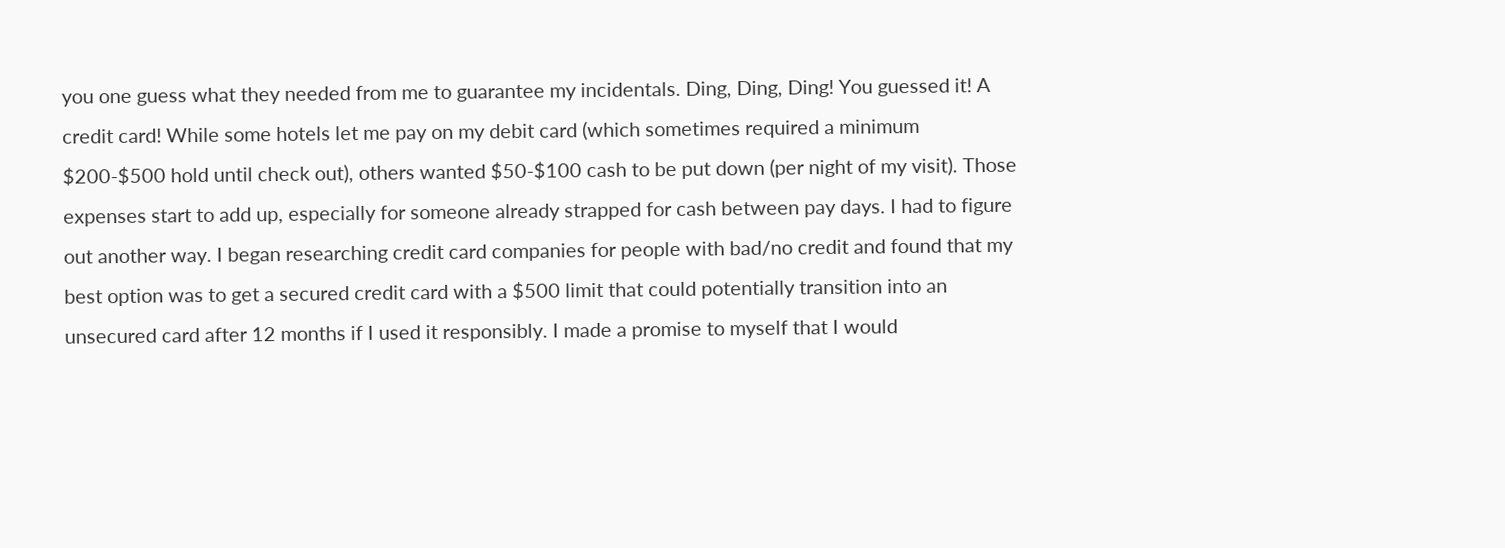you one guess what they needed from me to guarantee my incidentals. Ding, Ding, Ding! You guessed it! A credit card! While some hotels let me pay on my debit card (which sometimes required a minimum $200-$500 hold until check out), others wanted $50-$100 cash to be put down (per night of my visit). Those expenses start to add up, especially for someone already strapped for cash between pay days. I had to figure out another way. I began researching credit card companies for people with bad/no credit and found that my best option was to get a secured credit card with a $500 limit that could potentially transition into an unsecured card after 12 months if I used it responsibly. I made a promise to myself that I would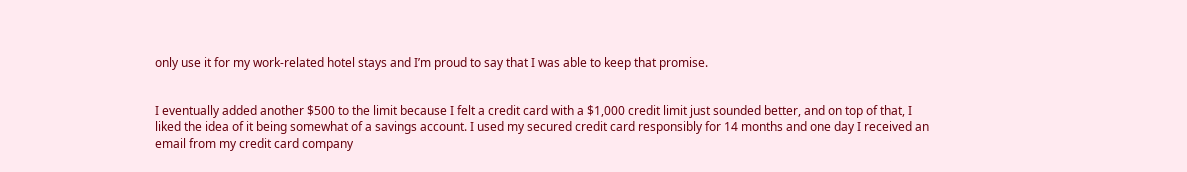only use it for my work-related hotel stays and I’m proud to say that I was able to keep that promise.


I eventually added another $500 to the limit because I felt a credit card with a $1,000 credit limit just sounded better, and on top of that, I liked the idea of it being somewhat of a savings account. I used my secured credit card responsibly for 14 months and one day I received an email from my credit card company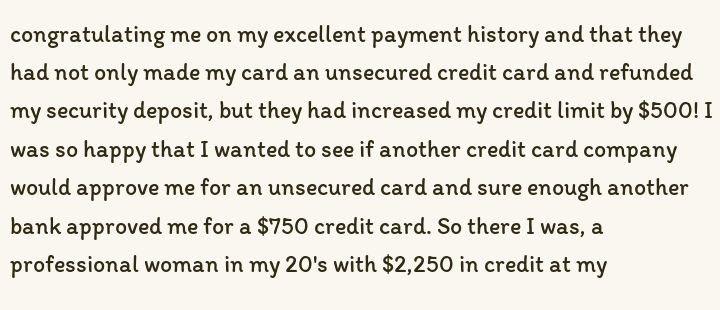congratulating me on my excellent payment history and that they had not only made my card an unsecured credit card and refunded my security deposit, but they had increased my credit limit by $500! I was so happy that I wanted to see if another credit card company would approve me for an unsecured card and sure enough another bank approved me for a $750 credit card. So there I was, a professional woman in my 20's with $2,250 in credit at my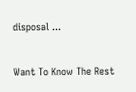disposal ...


Want To Know The Rest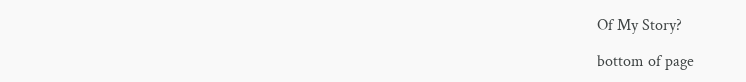Of My Story?

bottom of page